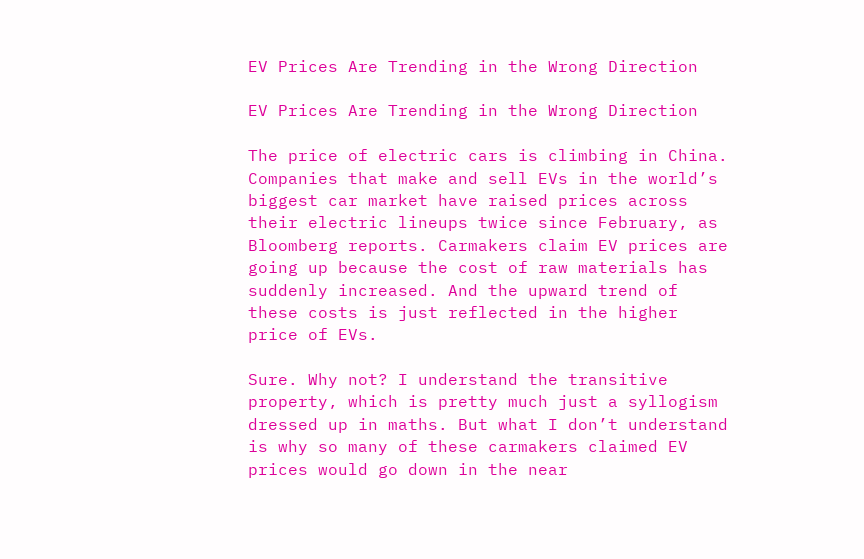EV Prices Are Trending in the Wrong Direction

EV Prices Are Trending in the Wrong Direction

The price of electric cars is climbing in China. Companies that make and sell EVs in the world’s biggest car market have raised prices across their electric lineups twice since February, as Bloomberg reports. Carmakers claim EV prices are going up because the cost of raw materials has suddenly increased. And the upward trend of these costs is just reflected in the higher price of EVs.

Sure. Why not? I understand the transitive property, which is pretty much just a syllogism dressed up in maths. But what I don’t understand is why so many of these carmakers claimed EV prices would go down in the near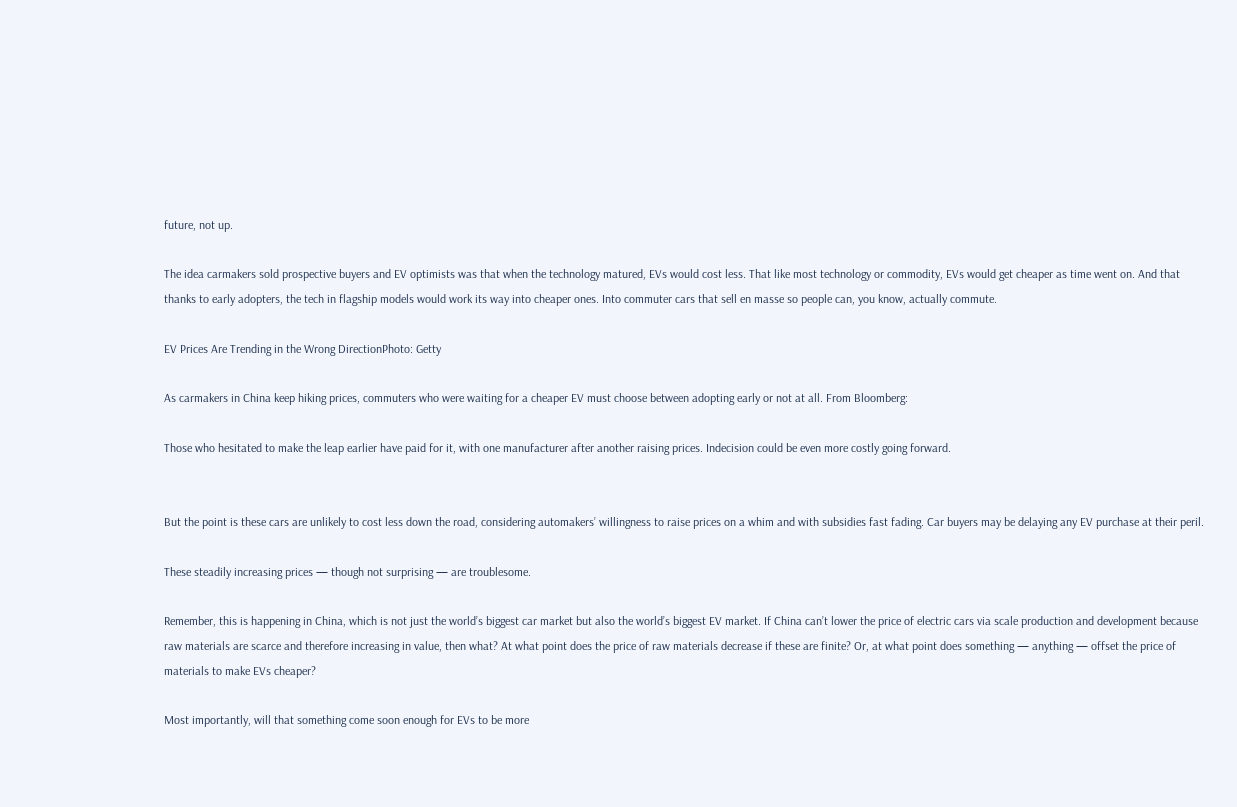future, not up.

The idea carmakers sold prospective buyers and EV optimists was that when the technology matured, EVs would cost less. That like most technology or commodity, EVs would get cheaper as time went on. And that thanks to early adopters, the tech in flagship models would work its way into cheaper ones. Into commuter cars that sell en masse so people can, you know, actually commute.

EV Prices Are Trending in the Wrong DirectionPhoto: Getty

As carmakers in China keep hiking prices, commuters who were waiting for a cheaper EV must choose between adopting early or not at all. From Bloomberg:

Those who hesitated to make the leap earlier have paid for it, with one manufacturer after another raising prices. Indecision could be even more costly going forward.


But the point is these cars are unlikely to cost less down the road, considering automakers’ willingness to raise prices on a whim and with subsidies fast fading. Car buyers may be delaying any EV purchase at their peril.

These steadily increasing prices — though not surprising — are troublesome.

Remember, this is happening in China, which is not just the world’s biggest car market but also the world’s biggest EV market. If China can’t lower the price of electric cars via scale production and development because raw materials are scarce and therefore increasing in value, then what? At what point does the price of raw materials decrease if these are finite? Or, at what point does something — anything — offset the price of materials to make EVs cheaper?

Most importantly, will that something come soon enough for EVs to be more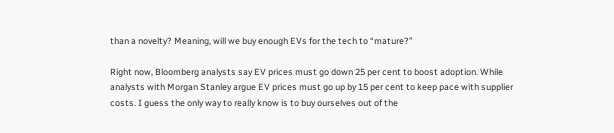than a novelty? Meaning, will we buy enough EVs for the tech to “mature?”

Right now, Bloomberg analysts say EV prices must go down 25 per cent to boost adoption. While analysts with Morgan Stanley argue EV prices must go up by 15 per cent to keep pace with supplier costs. I guess the only way to really know is to buy ourselves out of the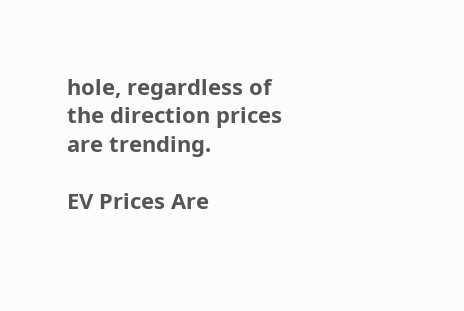hole, regardless of the direction prices are trending.

EV Prices Are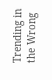Trending in the Wrong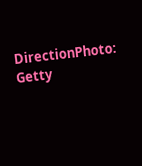DirectionPhoto: Getty